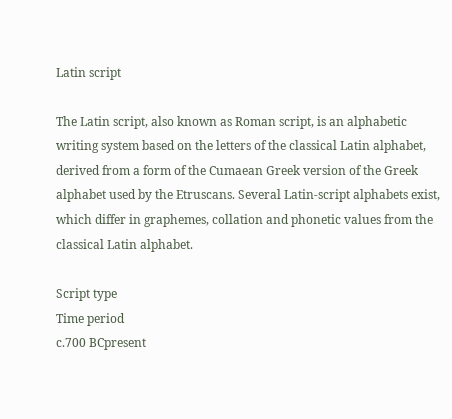Latin script

The Latin script, also known as Roman script, is an alphabetic writing system based on the letters of the classical Latin alphabet, derived from a form of the Cumaean Greek version of the Greek alphabet used by the Etruscans. Several Latin-script alphabets exist, which differ in graphemes, collation and phonetic values from the classical Latin alphabet.

Script type
Time period
c.700 BCpresent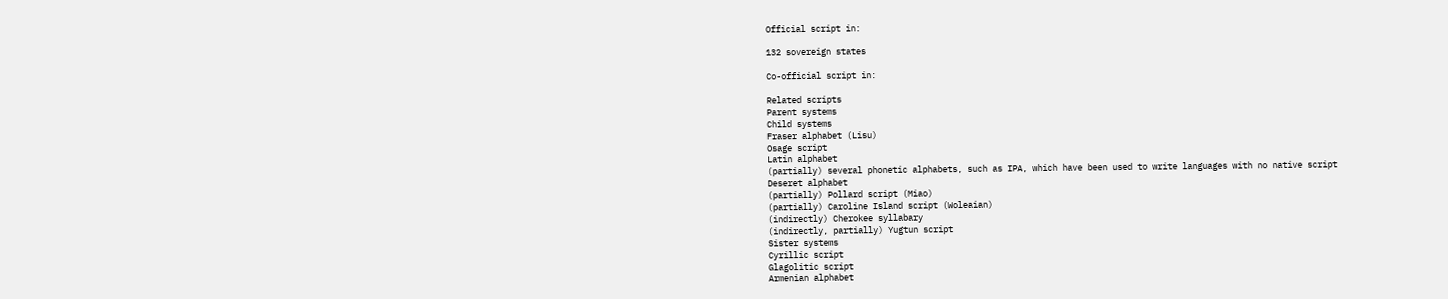Official script in:

132 sovereign states

Co-official script in:

Related scripts
Parent systems
Child systems
Fraser alphabet (Lisu)
Osage script
Latin alphabet
(partially) several phonetic alphabets, such as IPA, which have been used to write languages with no native script
Deseret alphabet
(partially) Pollard script (Miao)
(partially) Caroline Island script (Woleaian)
(indirectly) Cherokee syllabary
(indirectly, partially) Yugtun script
Sister systems
Cyrillic script
Glagolitic script
Armenian alphabet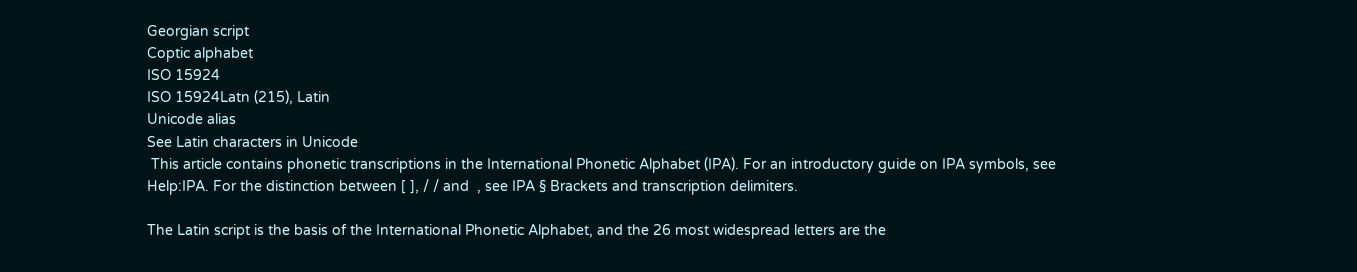Georgian script
Coptic alphabet
ISO 15924
ISO 15924Latn (215), Latin
Unicode alias
See Latin characters in Unicode
 This article contains phonetic transcriptions in the International Phonetic Alphabet (IPA). For an introductory guide on IPA symbols, see Help:IPA. For the distinction between [ ], / / and  , see IPA § Brackets and transcription delimiters.

The Latin script is the basis of the International Phonetic Alphabet, and the 26 most widespread letters are the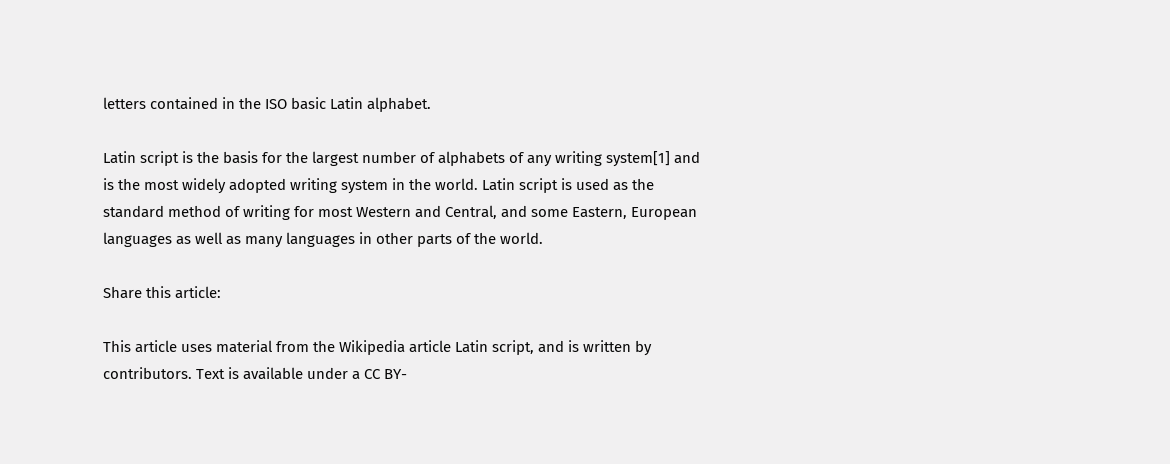letters contained in the ISO basic Latin alphabet.

Latin script is the basis for the largest number of alphabets of any writing system[1] and is the most widely adopted writing system in the world. Latin script is used as the standard method of writing for most Western and Central, and some Eastern, European languages as well as many languages in other parts of the world.

Share this article:

This article uses material from the Wikipedia article Latin script, and is written by contributors. Text is available under a CC BY-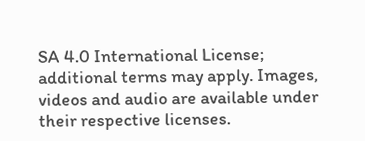SA 4.0 International License; additional terms may apply. Images, videos and audio are available under their respective licenses.